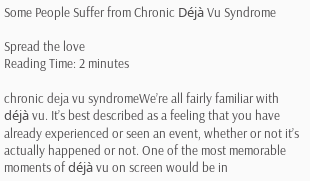Some People Suffer from Chronic Déjà Vu Syndrome

Spread the love
Reading Time: 2 minutes

chronic deja vu syndromeWe’re all fairly familiar with déjà vu. It’s best described as a feeling that you have already experienced or seen an event, whether or not it’s actually happened or not. One of the most memorable moments of déjà vu on screen would be in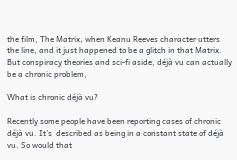the film, The Matrix, when Keanu Reeves character utters the line, and it just happened to be a glitch in that Matrix. But conspiracy theories and sci-fi aside, déjà vu can actually be a chronic problem,

What is chronic déjà vu?

Recently some people have been reporting cases of chronic déjà vu. It’s  described as being in a constant state of déjà vu. So would that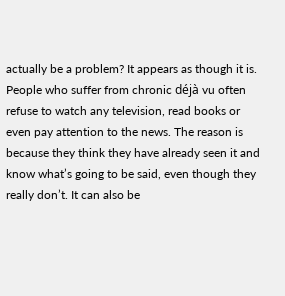actually be a problem? It appears as though it is. People who suffer from chronic déjà vu often refuse to watch any television, read books or even pay attention to the news. The reason is because they think they have already seen it and know what’s going to be said, even though they really don’t. It can also be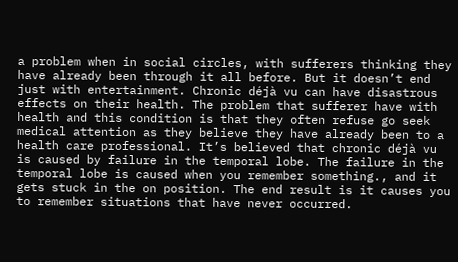a problem when in social circles, with sufferers thinking they have already been through it all before. But it doesn’t end just with entertainment. Chronic déjà vu can have disastrous effects on their health. The problem that sufferer have with health and this condition is that they often refuse go seek medical attention as they believe they have already been to a health care professional. It’s believed that chronic déjà vu is caused by failure in the temporal lobe. The failure in the temporal lobe is caused when you remember something., and it gets stuck in the on position. The end result is it causes you to remember situations that have never occurred.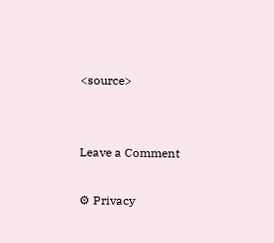<source>


Leave a Comment

⚙ Privacy